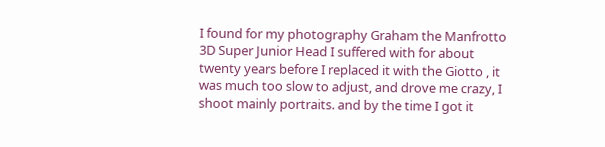I found for my photography Graham the Manfrotto 3D Super Junior Head I suffered with for about twenty years before I replaced it with the Giotto , it was much too slow to adjust, and drove me crazy, I shoot mainly portraits. and by the time I got it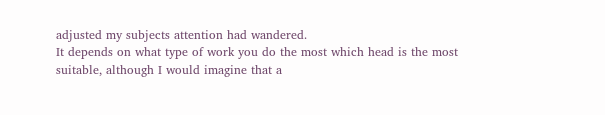adjusted my subjects attention had wandered.
It depends on what type of work you do the most which head is the most suitable, although I would imagine that a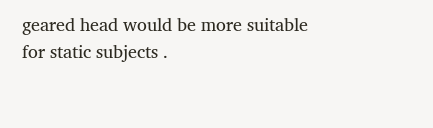geared head would be more suitable for static subjects .